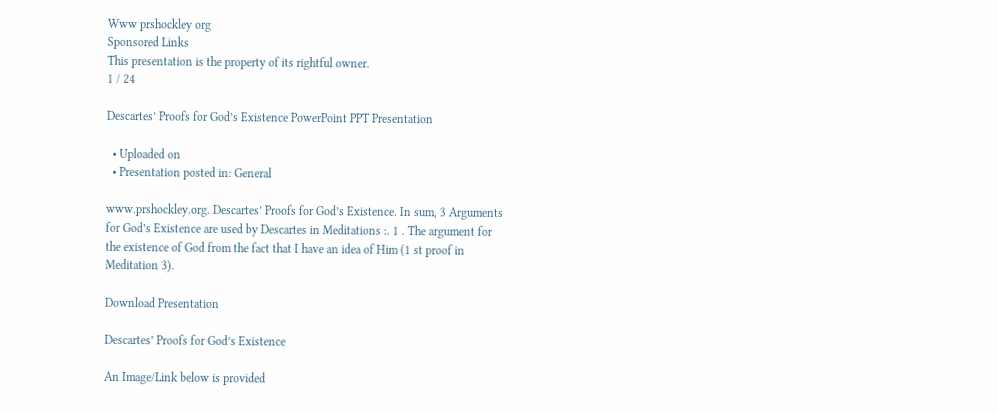Www prshockley org
Sponsored Links
This presentation is the property of its rightful owner.
1 / 24

Descartes’ Proofs for God’s Existence PowerPoint PPT Presentation

  • Uploaded on
  • Presentation posted in: General

www.prshockley.org. Descartes’ Proofs for God’s Existence. In sum, 3 Arguments for God’s Existence are used by Descartes in Meditations :. 1 . The argument for the existence of God from the fact that I have an idea of Him (1 st proof in Meditation 3).

Download Presentation

Descartes’ Proofs for God’s Existence

An Image/Link below is provided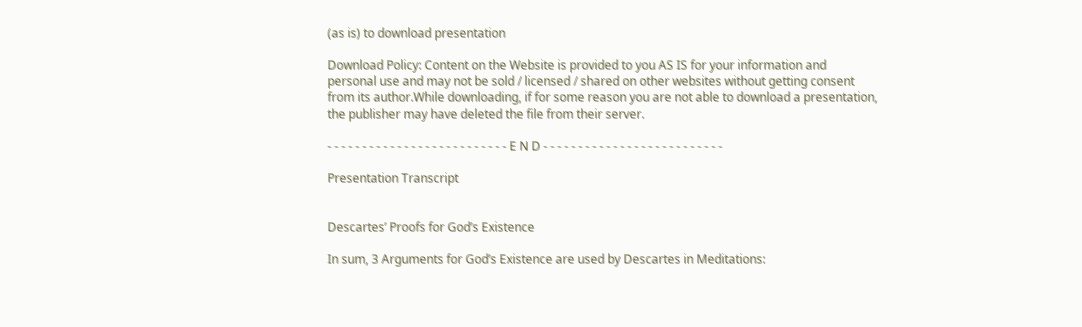(as is) to download presentation

Download Policy: Content on the Website is provided to you AS IS for your information and personal use and may not be sold / licensed / shared on other websites without getting consent from its author.While downloading, if for some reason you are not able to download a presentation, the publisher may have deleted the file from their server.

- - - - - - - - - - - - - - - - - - - - - - - - - - E N D - - - - - - - - - - - - - - - - - - - - - - - - - -

Presentation Transcript


Descartes’ Proofs for God’s Existence

In sum, 3 Arguments for God’s Existence are used by Descartes in Meditations: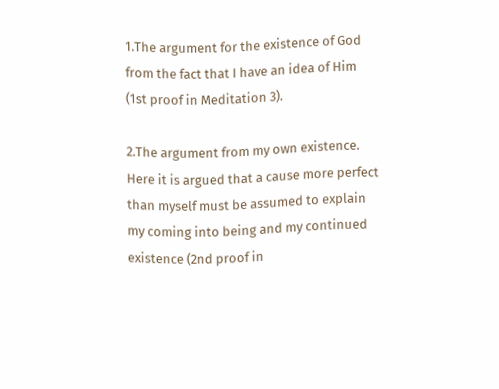1.The argument for the existence of God from the fact that I have an idea of Him (1st proof in Meditation 3).

2.The argument from my own existence. Here it is argued that a cause more perfect than myself must be assumed to explain my coming into being and my continued existence (2nd proof in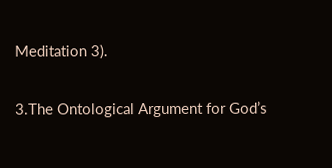Meditation 3).

3.The Ontological Argument for God’s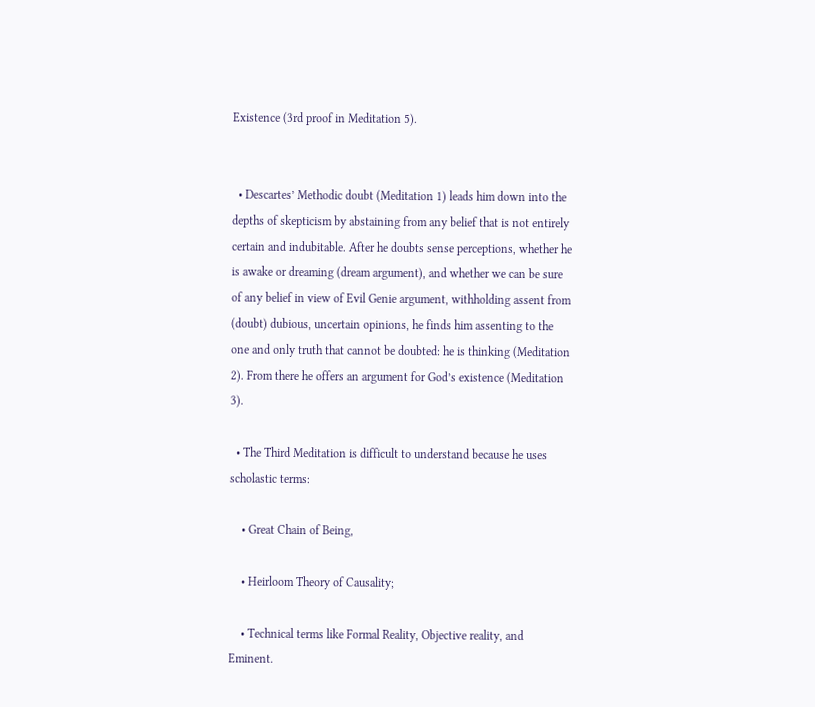Existence (3rd proof in Meditation 5).


  • Descartes’ Methodic doubt (Meditation 1) leads him down into the depths of skepticism by abstaining from any belief that is not entirely certain and indubitable. After he doubts sense perceptions, whether he is awake or dreaming (dream argument), and whether we can be sure of any belief in view of Evil Genie argument, withholding assent from (doubt) dubious, uncertain opinions, he finds him assenting to the one and only truth that cannot be doubted: he is thinking (Meditation 2). From there he offers an argument for God’s existence (Meditation 3).

  • The Third Meditation is difficult to understand because he uses scholastic terms:

    • Great Chain of Being,

    • Heirloom Theory of Causality;

    • Technical terms like Formal Reality, Objective reality, and Eminent.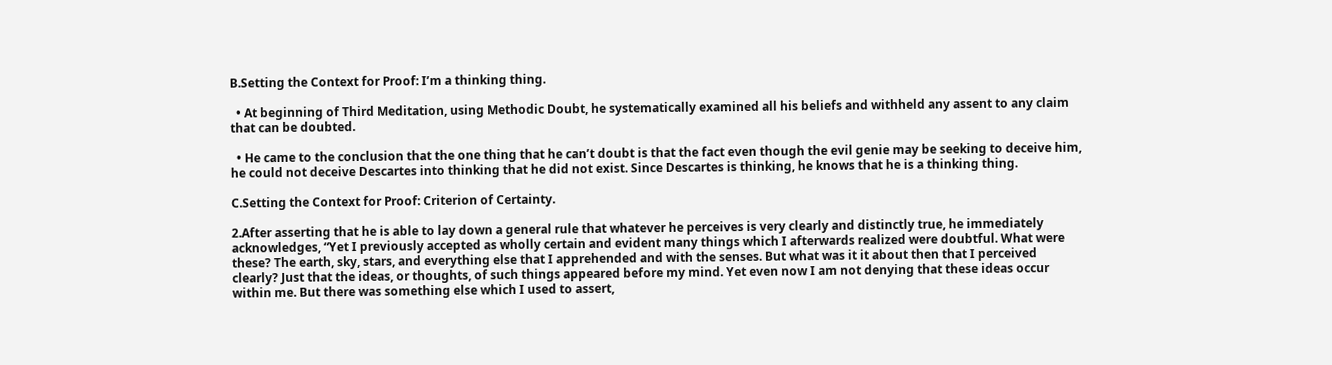B.Setting the Context for Proof: I’m a thinking thing.

  • At beginning of Third Meditation, using Methodic Doubt, he systematically examined all his beliefs and withheld any assent to any claim that can be doubted.

  • He came to the conclusion that the one thing that he can’t doubt is that the fact even though the evil genie may be seeking to deceive him, he could not deceive Descartes into thinking that he did not exist. Since Descartes is thinking, he knows that he is a thinking thing.

C.Setting the Context for Proof: Criterion of Certainty.

2.After asserting that he is able to lay down a general rule that whatever he perceives is very clearly and distinctly true, he immediately acknowledges, “Yet I previously accepted as wholly certain and evident many things which I afterwards realized were doubtful. What were these? The earth, sky, stars, and everything else that I apprehended and with the senses. But what was it it about then that I perceived clearly? Just that the ideas, or thoughts, of such things appeared before my mind. Yet even now I am not denying that these ideas occur within me. But there was something else which I used to assert,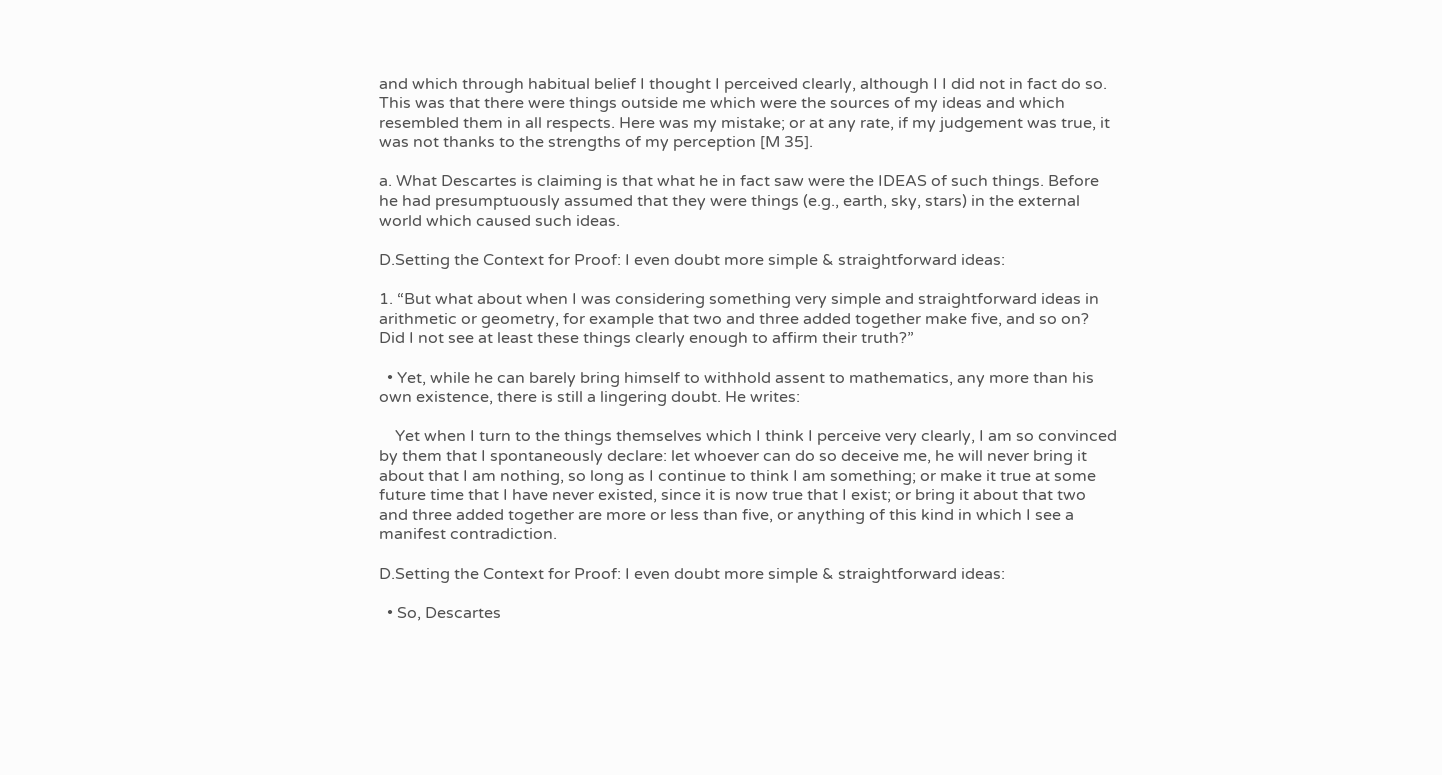and which through habitual belief I thought I perceived clearly, although I I did not in fact do so. This was that there were things outside me which were the sources of my ideas and which resembled them in all respects. Here was my mistake; or at any rate, if my judgement was true, it was not thanks to the strengths of my perception [M 35].

a. What Descartes is claiming is that what he in fact saw were the IDEAS of such things. Before he had presumptuously assumed that they were things (e.g., earth, sky, stars) in the external world which caused such ideas.

D.Setting the Context for Proof: I even doubt more simple & straightforward ideas:

1. “But what about when I was considering something very simple and straightforward ideas in arithmetic or geometry, for example that two and three added together make five, and so on? Did I not see at least these things clearly enough to affirm their truth?”

  • Yet, while he can barely bring himself to withhold assent to mathematics, any more than his own existence, there is still a lingering doubt. He writes:

    Yet when I turn to the things themselves which I think I perceive very clearly, I am so convinced by them that I spontaneously declare: let whoever can do so deceive me, he will never bring it about that I am nothing, so long as I continue to think I am something; or make it true at some future time that I have never existed, since it is now true that I exist; or bring it about that two and three added together are more or less than five, or anything of this kind in which I see a manifest contradiction.

D.Setting the Context for Proof: I even doubt more simple & straightforward ideas:

  • So, Descartes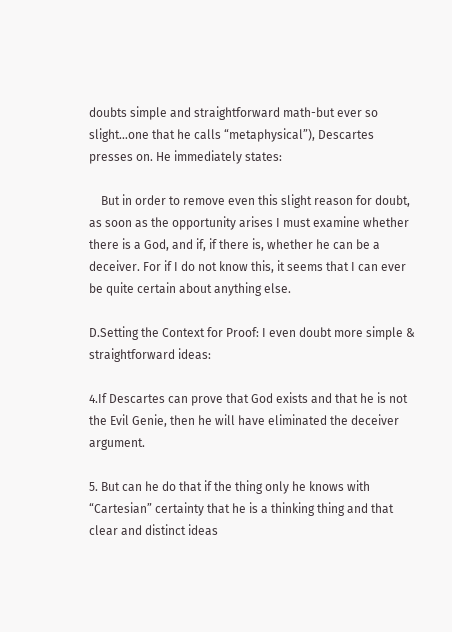doubts simple and straightforward math-but ever so slight…one that he calls “metaphysical”), Descartes presses on. He immediately states:

    But in order to remove even this slight reason for doubt, as soon as the opportunity arises I must examine whether there is a God, and if, if there is, whether he can be a deceiver. For if I do not know this, it seems that I can ever be quite certain about anything else.

D.Setting the Context for Proof: I even doubt more simple & straightforward ideas:

4.If Descartes can prove that God exists and that he is not the Evil Genie, then he will have eliminated the deceiver argument.

5. But can he do that if the thing only he knows with “Cartesian” certainty that he is a thinking thing and that clear and distinct ideas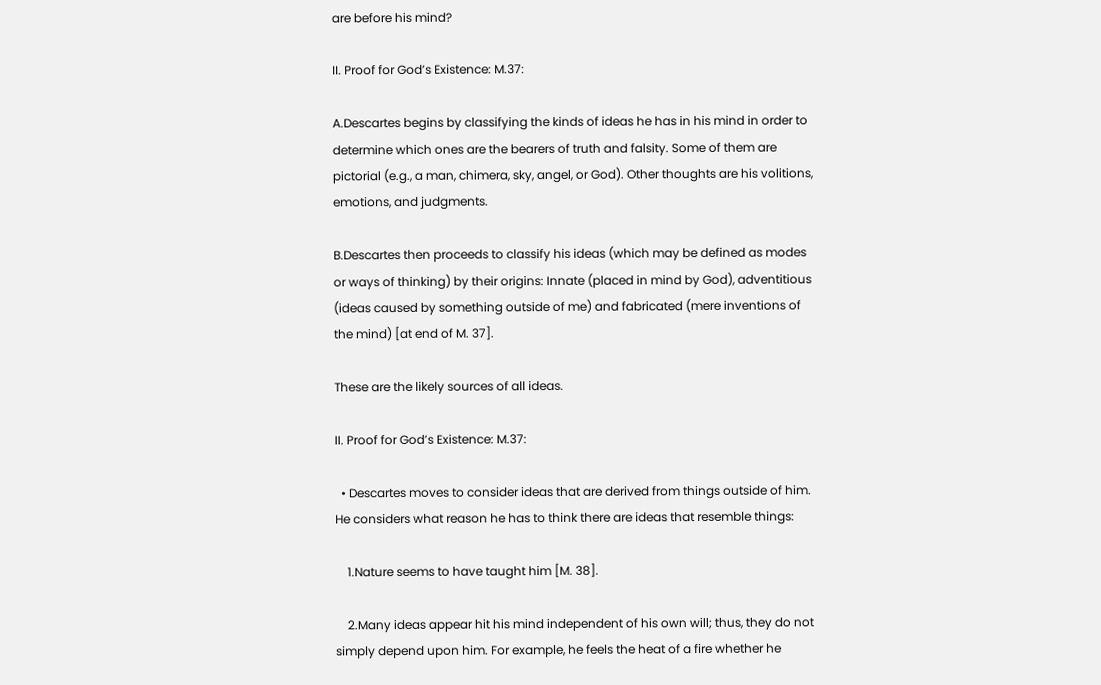are before his mind?

II. Proof for God’s Existence: M.37:

A.Descartes begins by classifying the kinds of ideas he has in his mind in order to determine which ones are the bearers of truth and falsity. Some of them are pictorial (e.g., a man, chimera, sky, angel, or God). Other thoughts are his volitions, emotions, and judgments.

B.Descartes then proceeds to classify his ideas (which may be defined as modes or ways of thinking) by their origins: Innate (placed in mind by God), adventitious (ideas caused by something outside of me) and fabricated (mere inventions of the mind) [at end of M. 37].

These are the likely sources of all ideas.

II. Proof for God’s Existence: M.37:

  • Descartes moves to consider ideas that are derived from things outside of him. He considers what reason he has to think there are ideas that resemble things:

    1.Nature seems to have taught him [M. 38].

    2.Many ideas appear hit his mind independent of his own will; thus, they do not simply depend upon him. For example, he feels the heat of a fire whether he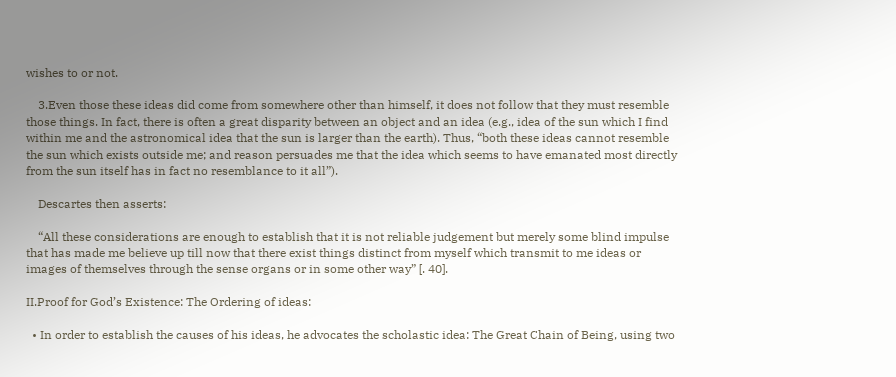wishes to or not.

    3.Even those these ideas did come from somewhere other than himself, it does not follow that they must resemble those things. In fact, there is often a great disparity between an object and an idea (e.g., idea of the sun which I find within me and the astronomical idea that the sun is larger than the earth). Thus, “both these ideas cannot resemble the sun which exists outside me; and reason persuades me that the idea which seems to have emanated most directly from the sun itself has in fact no resemblance to it all”).

    Descartes then asserts:

    “All these considerations are enough to establish that it is not reliable judgement but merely some blind impulse that has made me believe up till now that there exist things distinct from myself which transmit to me ideas or images of themselves through the sense organs or in some other way” [. 40].

II.Proof for God’s Existence: The Ordering of ideas:

  • In order to establish the causes of his ideas, he advocates the scholastic idea: The Great Chain of Being, using two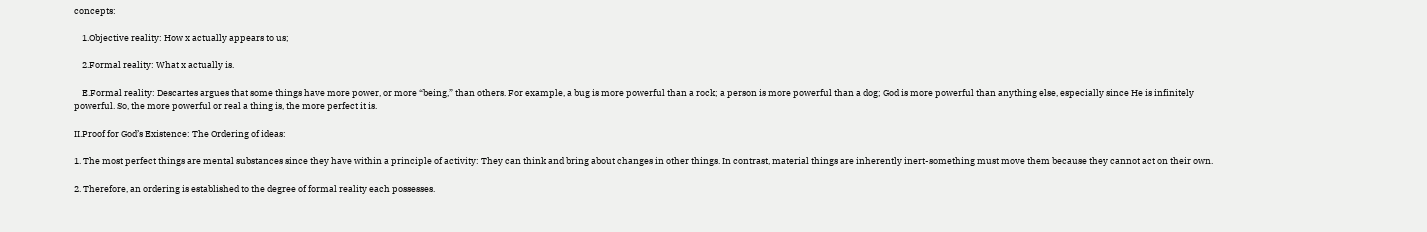concepts:

    1.Objective reality: How x actually appears to us;

    2.Formal reality: What x actually is.

    E.Formal reality: Descartes argues that some things have more power, or more “being,” than others. For example, a bug is more powerful than a rock; a person is more powerful than a dog; God is more powerful than anything else, especially since He is infinitely powerful. So, the more powerful or real a thing is, the more perfect it is.

II.Proof for God’s Existence: The Ordering of ideas:

1. The most perfect things are mental substances since they have within a principle of activity: They can think and bring about changes in other things. In contrast, material things are inherently inert-something must move them because they cannot act on their own.

2. Therefore, an ordering is established to the degree of formal reality each possesses.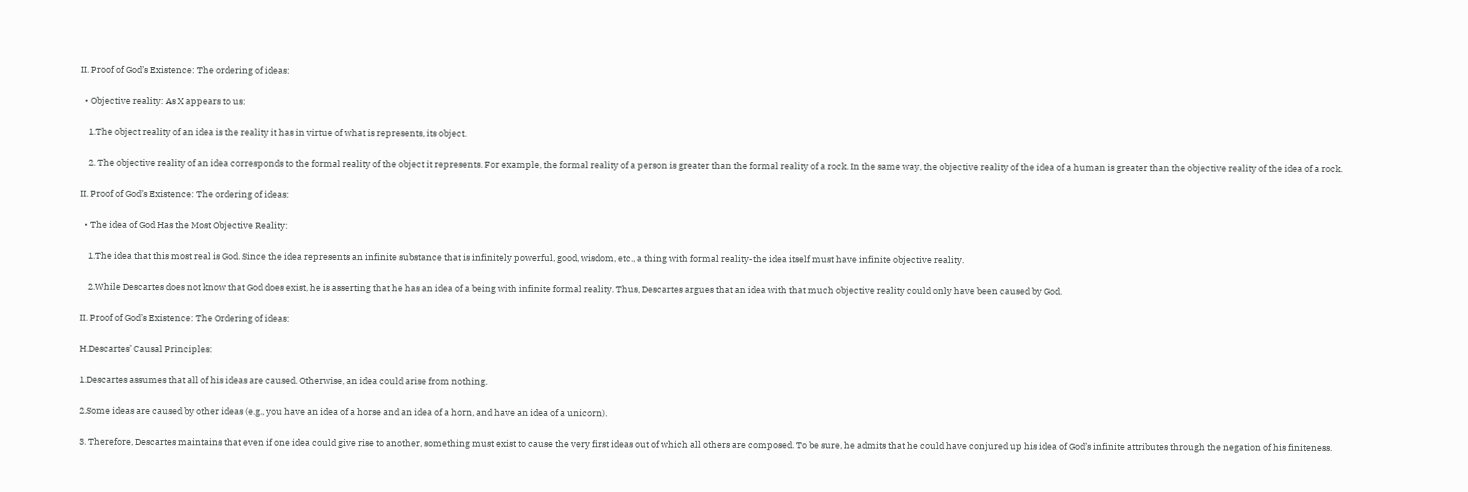II. Proof of God’s Existence: The ordering of ideas:

  • Objective reality: As X appears to us:

    1.The object reality of an idea is the reality it has in virtue of what is represents, its object.

    2. The objective reality of an idea corresponds to the formal reality of the object it represents. For example, the formal reality of a person is greater than the formal reality of a rock. In the same way, the objective reality of the idea of a human is greater than the objective reality of the idea of a rock.

II. Proof of God’s Existence: The ordering of ideas:

  • The idea of God Has the Most Objective Reality:

    1.The idea that this most real is God. Since the idea represents an infinite substance that is infinitely powerful, good, wisdom, etc., a thing with formal reality-the idea itself must have infinite objective reality.

    2.While Descartes does not know that God does exist, he is asserting that he has an idea of a being with infinite formal reality. Thus, Descartes argues that an idea with that much objective reality could only have been caused by God.

II. Proof of God’s Existence: The Ordering of ideas:

H.Descartes’ Causal Principles:

1.Descartes assumes that all of his ideas are caused. Otherwise, an idea could arise from nothing.

2.Some ideas are caused by other ideas (e.g., you have an idea of a horse and an idea of a horn, and have an idea of a unicorn).

3. Therefore, Descartes maintains that even if one idea could give rise to another, something must exist to cause the very first ideas out of which all others are composed. To be sure, he admits that he could have conjured up his idea of God’s infinite attributes through the negation of his finiteness.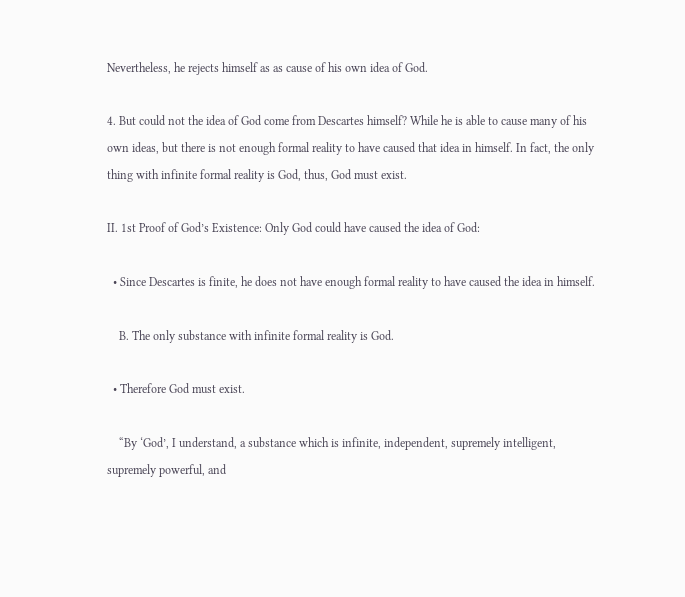Nevertheless, he rejects himself as as cause of his own idea of God.

4. But could not the idea of God come from Descartes himself? While he is able to cause many of his own ideas, but there is not enough formal reality to have caused that idea in himself. In fact, the only thing with infinite formal reality is God, thus, God must exist.

II. 1st Proof of God’s Existence: Only God could have caused the idea of God:

  • Since Descartes is finite, he does not have enough formal reality to have caused the idea in himself.

    B. The only substance with infinite formal reality is God.

  • Therefore God must exist.

    “By ‘God’, I understand, a substance which is infinite, independent, supremely intelligent, supremely powerful, and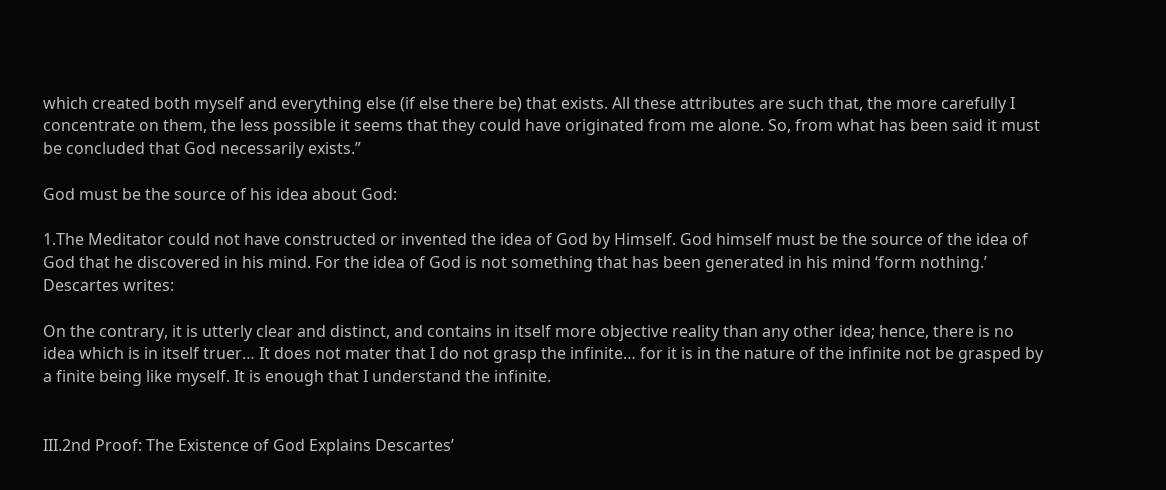which created both myself and everything else (if else there be) that exists. All these attributes are such that, the more carefully I concentrate on them, the less possible it seems that they could have originated from me alone. So, from what has been said it must be concluded that God necessarily exists.”

God must be the source of his idea about God:

1.The Meditator could not have constructed or invented the idea of God by Himself. God himself must be the source of the idea of God that he discovered in his mind. For the idea of God is not something that has been generated in his mind ‘form nothing.’ Descartes writes:

On the contrary, it is utterly clear and distinct, and contains in itself more objective reality than any other idea; hence, there is no idea which is in itself truer… It does not mater that I do not grasp the infinite… for it is in the nature of the infinite not be grasped by a finite being like myself. It is enough that I understand the infinite.


III.2nd Proof: The Existence of God Explains Descartes’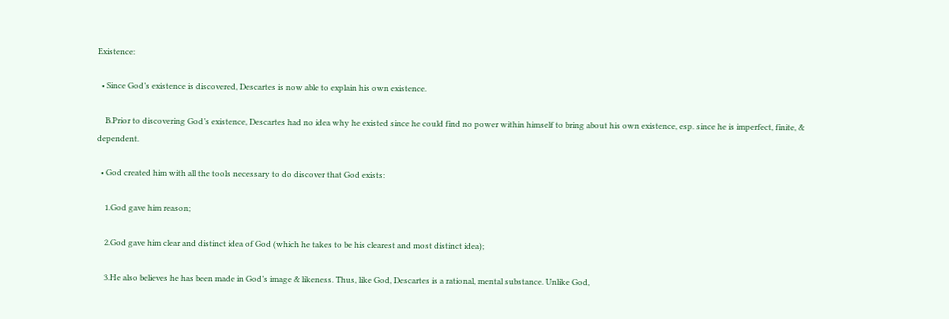Existence:

  • Since God’s existence is discovered, Descartes is now able to explain his own existence.

    B.Prior to discovering God’s existence, Descartes had no idea why he existed since he could find no power within himself to bring about his own existence, esp. since he is imperfect, finite, & dependent.

  • God created him with all the tools necessary to do discover that God exists:

    1.God gave him reason;

    2.God gave him clear and distinct idea of God (which he takes to be his clearest and most distinct idea);

    3.He also believes he has been made in God’s image & likeness. Thus, like God, Descartes is a rational, mental substance. Unlike God,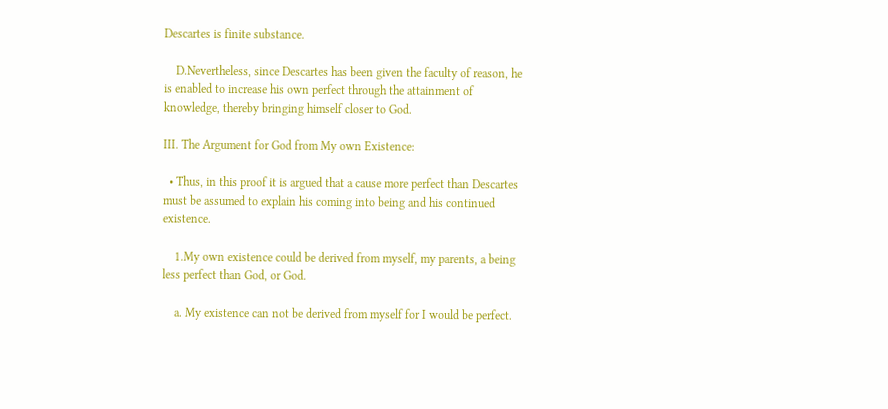Descartes is finite substance.

    D.Nevertheless, since Descartes has been given the faculty of reason, he is enabled to increase his own perfect through the attainment of knowledge, thereby bringing himself closer to God.

III. The Argument for God from My own Existence:

  • Thus, in this proof it is argued that a cause more perfect than Descartes must be assumed to explain his coming into being and his continued existence.

    1.My own existence could be derived from myself, my parents, a being less perfect than God, or God.

    a. My existence can not be derived from myself for I would be perfect.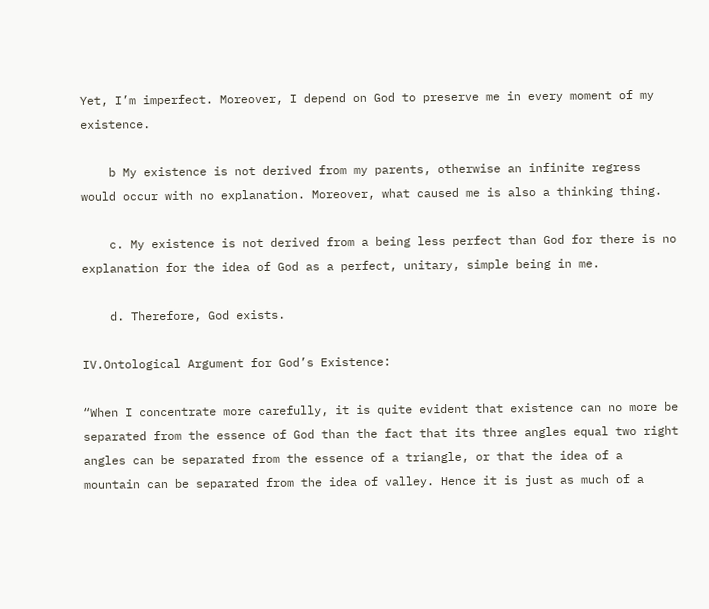Yet, I’m imperfect. Moreover, I depend on God to preserve me in every moment of my existence.

    b My existence is not derived from my parents, otherwise an infinite regress would occur with no explanation. Moreover, what caused me is also a thinking thing.

    c. My existence is not derived from a being less perfect than God for there is no explanation for the idea of God as a perfect, unitary, simple being in me.

    d. Therefore, God exists.

IV.Ontological Argument for God’s Existence:

“When I concentrate more carefully, it is quite evident that existence can no more be separated from the essence of God than the fact that its three angles equal two right angles can be separated from the essence of a triangle, or that the idea of a mountain can be separated from the idea of valley. Hence it is just as much of a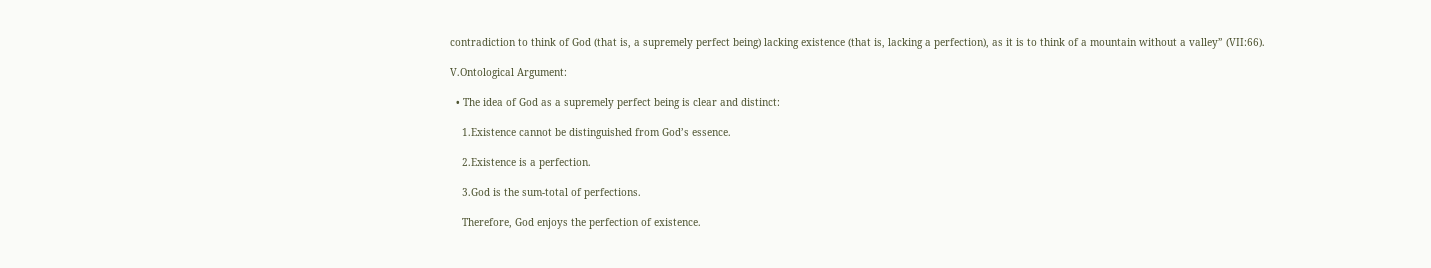contradiction to think of God (that is, a supremely perfect being) lacking existence (that is, lacking a perfection), as it is to think of a mountain without a valley” (VII:66).

V.Ontological Argument:

  • The idea of God as a supremely perfect being is clear and distinct:

    1.Existence cannot be distinguished from God’s essence.

    2.Existence is a perfection.

    3.God is the sum-total of perfections.

    Therefore, God enjoys the perfection of existence.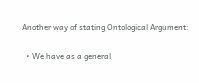Another way of stating Ontological Argument:

  • We have as a general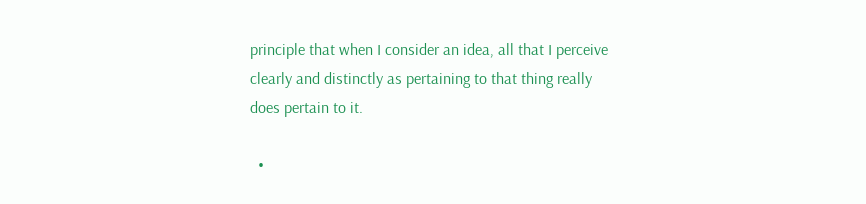principle that when I consider an idea, all that I perceive clearly and distinctly as pertaining to that thing really does pertain to it.

  •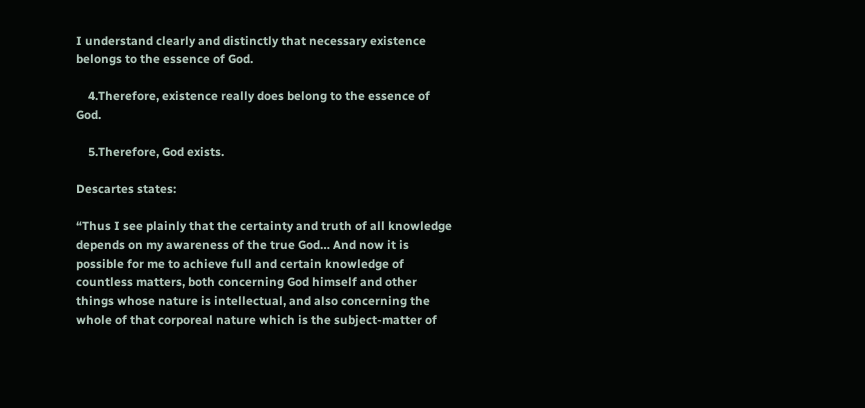I understand clearly and distinctly that necessary existence belongs to the essence of God.

    4.Therefore, existence really does belong to the essence of God.

    5.Therefore, God exists.

Descartes states:

“Thus I see plainly that the certainty and truth of all knowledge depends on my awareness of the true God… And now it is possible for me to achieve full and certain knowledge of countless matters, both concerning God himself and other things whose nature is intellectual, and also concerning the whole of that corporeal nature which is the subject-matter of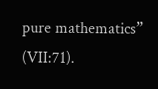pure mathematics” (VII:71).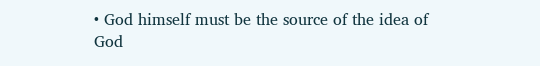• God himself must be the source of the idea of God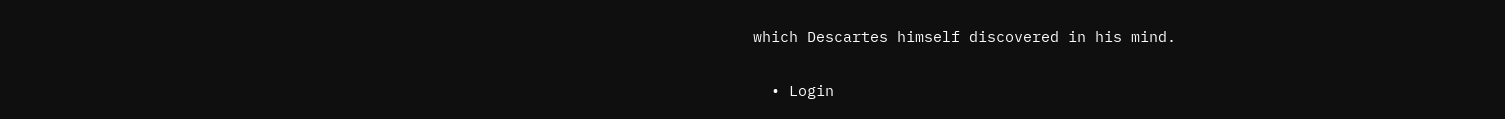which Descartes himself discovered in his mind.

  • Login